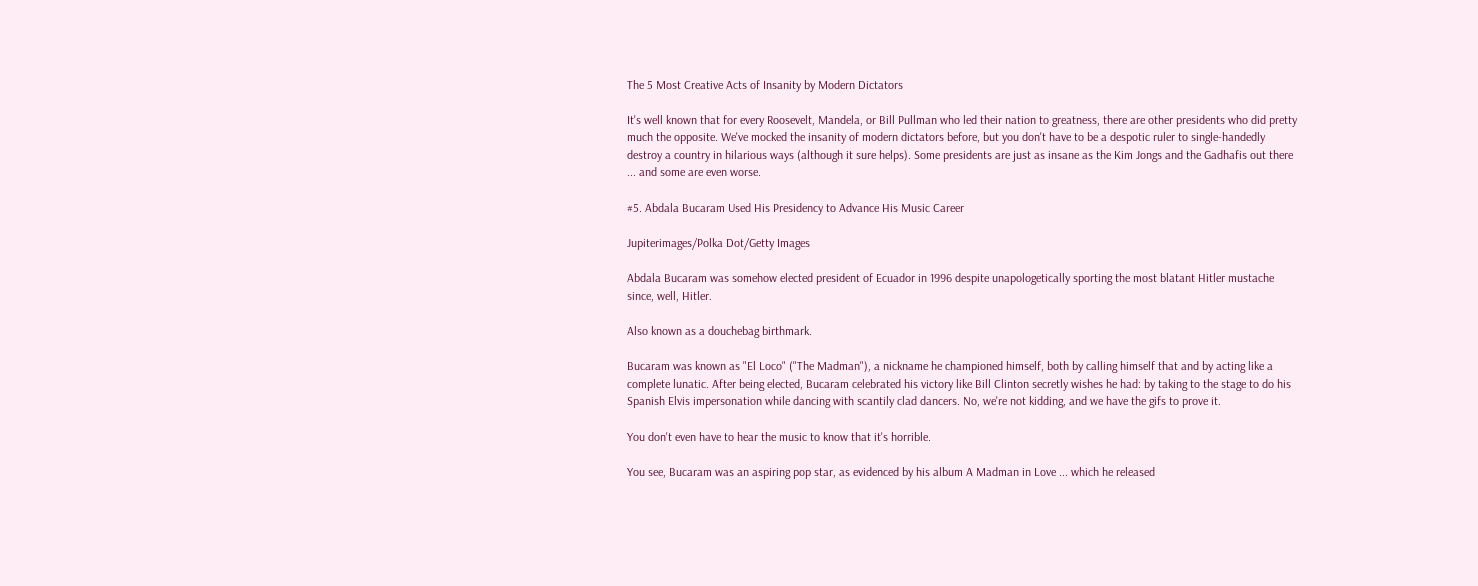The 5 Most Creative Acts of Insanity by Modern Dictators

It's well known that for every Roosevelt, Mandela, or Bill Pullman who led their nation to greatness, there are other presidents who did pretty much the opposite. We've mocked the insanity of modern dictators before, but you don't have to be a despotic ruler to single-handedly destroy a country in hilarious ways (although it sure helps). Some presidents are just as insane as the Kim Jongs and the Gadhafis out there ... and some are even worse.

#5. Abdala Bucaram Used His Presidency to Advance His Music Career

Jupiterimages/Polka Dot/Getty Images

Abdala Bucaram was somehow elected president of Ecuador in 1996 despite unapologetically sporting the most blatant Hitler mustache since, well, Hitler.

Also known as a douchebag birthmark.

Bucaram was known as "El Loco" ("The Madman"), a nickname he championed himself, both by calling himself that and by acting like a complete lunatic. After being elected, Bucaram celebrated his victory like Bill Clinton secretly wishes he had: by taking to the stage to do his Spanish Elvis impersonation while dancing with scantily clad dancers. No, we're not kidding, and we have the gifs to prove it.

You don't even have to hear the music to know that it's horrible.

You see, Bucaram was an aspiring pop star, as evidenced by his album A Madman in Love ... which he released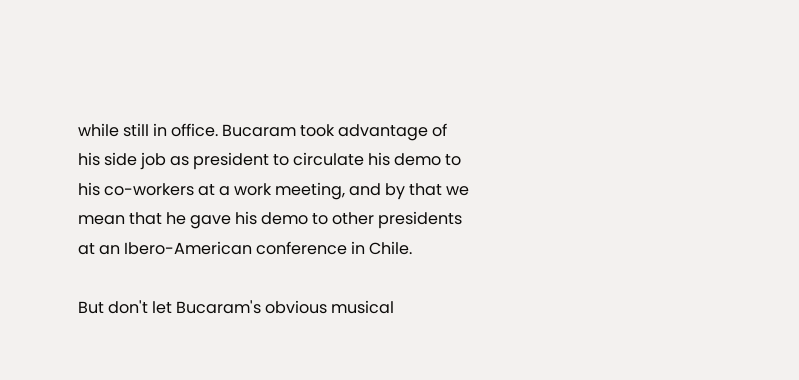while still in office. Bucaram took advantage of his side job as president to circulate his demo to his co-workers at a work meeting, and by that we mean that he gave his demo to other presidents at an Ibero-American conference in Chile.

But don't let Bucaram's obvious musical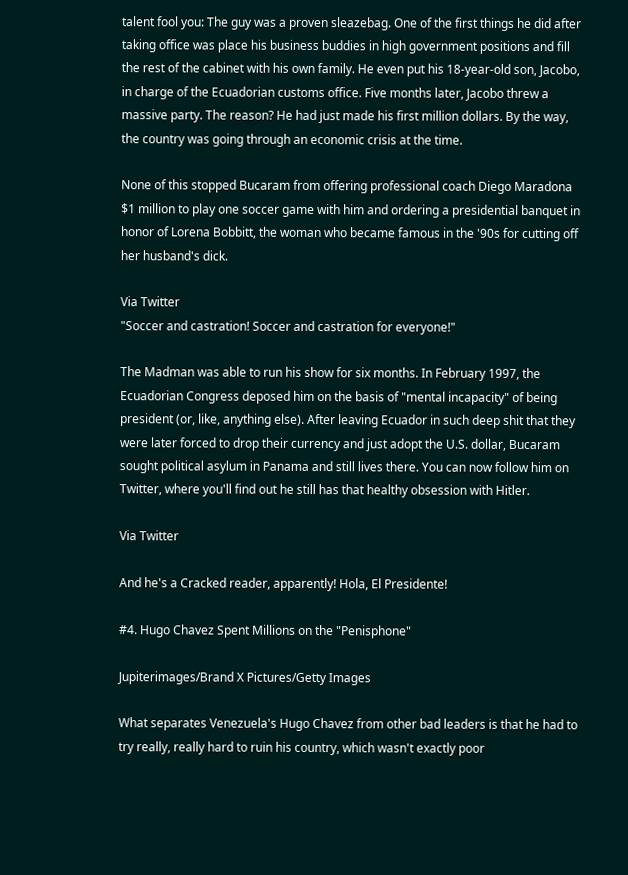talent fool you: The guy was a proven sleazebag. One of the first things he did after taking office was place his business buddies in high government positions and fill the rest of the cabinet with his own family. He even put his 18-year-old son, Jacobo, in charge of the Ecuadorian customs office. Five months later, Jacobo threw a massive party. The reason? He had just made his first million dollars. By the way, the country was going through an economic crisis at the time.

None of this stopped Bucaram from offering professional coach Diego Maradona $1 million to play one soccer game with him and ordering a presidential banquet in honor of Lorena Bobbitt, the woman who became famous in the '90s for cutting off her husband's dick.

Via Twitter
"Soccer and castration! Soccer and castration for everyone!"

The Madman was able to run his show for six months. In February 1997, the Ecuadorian Congress deposed him on the basis of "mental incapacity" of being president (or, like, anything else). After leaving Ecuador in such deep shit that they were later forced to drop their currency and just adopt the U.S. dollar, Bucaram sought political asylum in Panama and still lives there. You can now follow him on Twitter, where you'll find out he still has that healthy obsession with Hitler.

Via Twitter

And he's a Cracked reader, apparently! Hola, El Presidente!

#4. Hugo Chavez Spent Millions on the "Penisphone"

Jupiterimages/Brand X Pictures/Getty Images

What separates Venezuela's Hugo Chavez from other bad leaders is that he had to try really, really hard to ruin his country, which wasn't exactly poor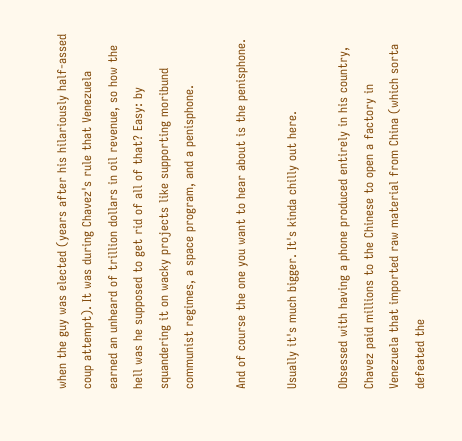when the guy was elected (years after his hilariously half-assed coup attempt). It was during Chavez's rule that Venezuela earned an unheard of trillion dollars in oil revenue, so how the hell was he supposed to get rid of all of that? Easy: by squandering it on wacky projects like supporting moribund communist regimes, a space program, and a penisphone.

And of course the one you want to hear about is the penisphone.

Usually it's much bigger. It's kinda chilly out here.

Obsessed with having a phone produced entirely in his country, Chavez paid millions to the Chinese to open a factory in Venezuela that imported raw material from China (which sorta defeated the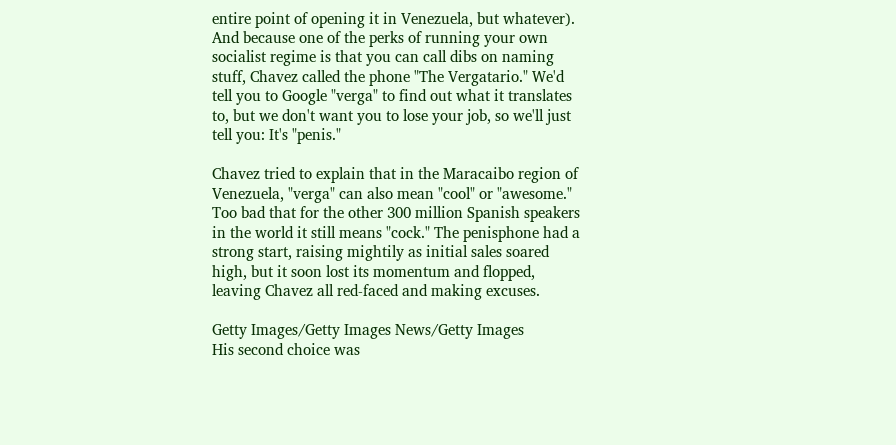entire point of opening it in Venezuela, but whatever). And because one of the perks of running your own socialist regime is that you can call dibs on naming stuff, Chavez called the phone "The Vergatario." We'd tell you to Google "verga" to find out what it translates to, but we don't want you to lose your job, so we'll just tell you: It's "penis."

Chavez tried to explain that in the Maracaibo region of Venezuela, "verga" can also mean "cool" or "awesome." Too bad that for the other 300 million Spanish speakers in the world it still means "cock." The penisphone had a strong start, raising mightily as initial sales soared high, but it soon lost its momentum and flopped, leaving Chavez all red-faced and making excuses.

Getty Images/Getty Images News/Getty Images
His second choice was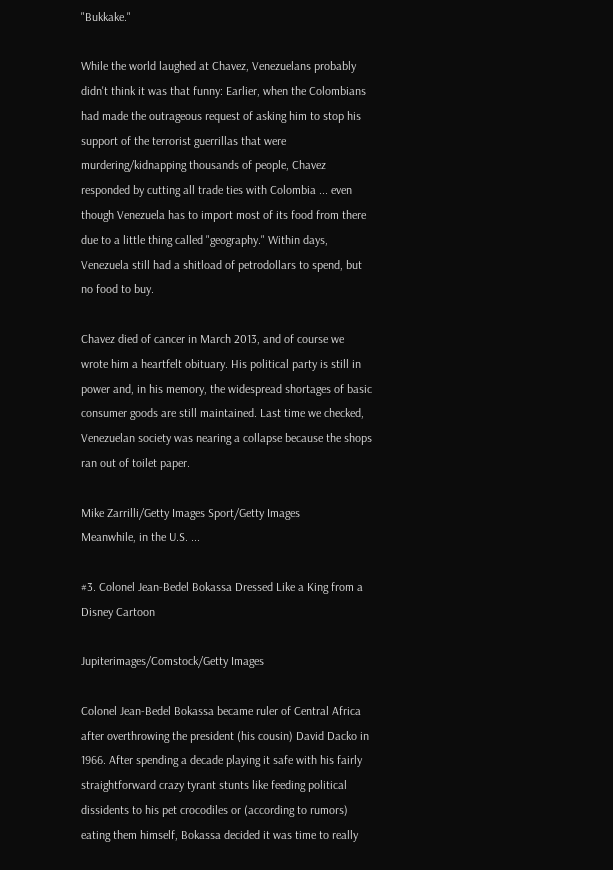"Bukkake."

While the world laughed at Chavez, Venezuelans probably didn't think it was that funny: Earlier, when the Colombians had made the outrageous request of asking him to stop his support of the terrorist guerrillas that were murdering/kidnapping thousands of people, Chavez responded by cutting all trade ties with Colombia ... even though Venezuela has to import most of its food from there due to a little thing called "geography." Within days, Venezuela still had a shitload of petrodollars to spend, but no food to buy.

Chavez died of cancer in March 2013, and of course we wrote him a heartfelt obituary. His political party is still in power and, in his memory, the widespread shortages of basic consumer goods are still maintained. Last time we checked, Venezuelan society was nearing a collapse because the shops ran out of toilet paper.

Mike Zarrilli/Getty Images Sport/Getty Images
Meanwhile, in the U.S. ...

#3. Colonel Jean-Bedel Bokassa Dressed Like a King from a Disney Cartoon

Jupiterimages/Comstock/Getty Images

Colonel Jean-Bedel Bokassa became ruler of Central Africa after overthrowing the president (his cousin) David Dacko in 1966. After spending a decade playing it safe with his fairly straightforward crazy tyrant stunts like feeding political dissidents to his pet crocodiles or (according to rumors) eating them himself, Bokassa decided it was time to really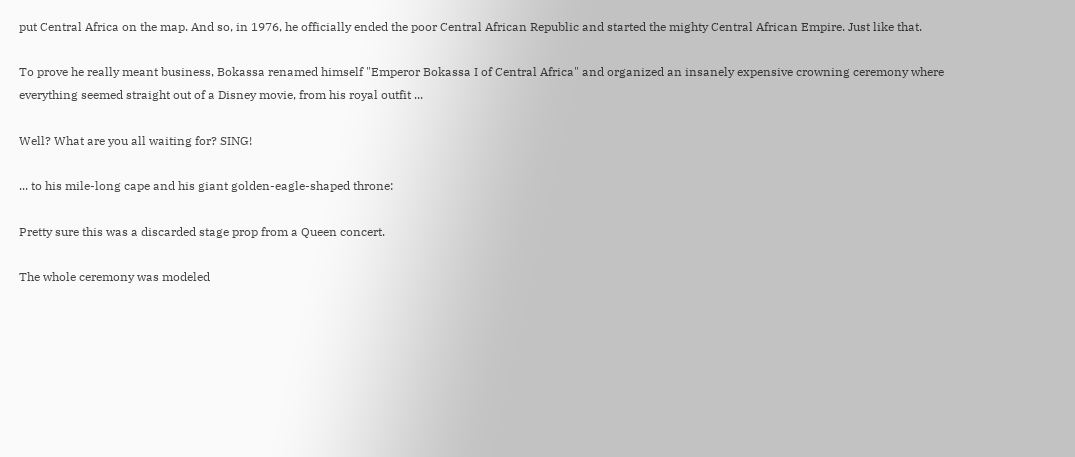put Central Africa on the map. And so, in 1976, he officially ended the poor Central African Republic and started the mighty Central African Empire. Just like that.

To prove he really meant business, Bokassa renamed himself "Emperor Bokassa I of Central Africa" and organized an insanely expensive crowning ceremony where everything seemed straight out of a Disney movie, from his royal outfit ...

Well? What are you all waiting for? SING!

... to his mile-long cape and his giant golden-eagle-shaped throne:

Pretty sure this was a discarded stage prop from a Queen concert.

The whole ceremony was modeled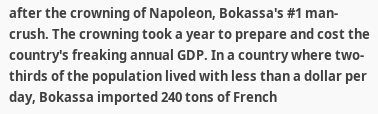after the crowning of Napoleon, Bokassa's #1 man-crush. The crowning took a year to prepare and cost the country's freaking annual GDP. In a country where two-thirds of the population lived with less than a dollar per day, Bokassa imported 240 tons of French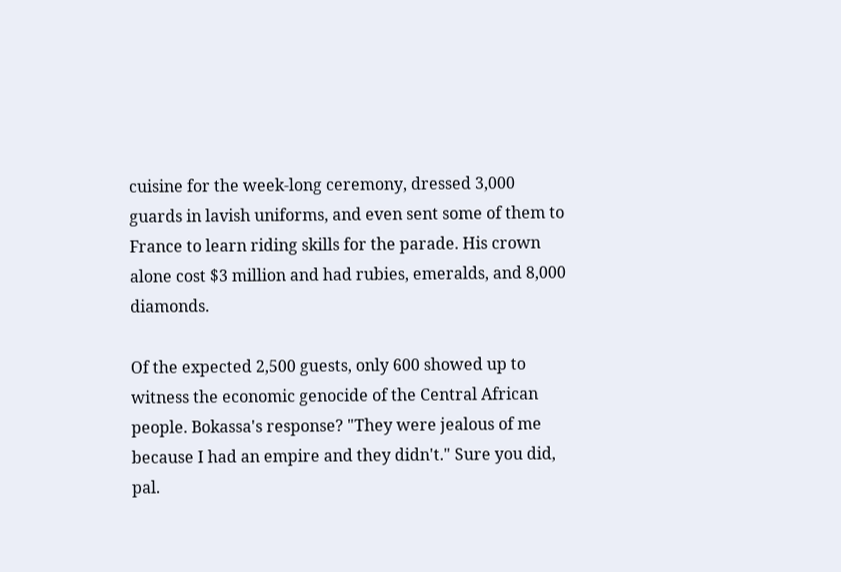cuisine for the week-long ceremony, dressed 3,000 guards in lavish uniforms, and even sent some of them to France to learn riding skills for the parade. His crown alone cost $3 million and had rubies, emeralds, and 8,000 diamonds.

Of the expected 2,500 guests, only 600 showed up to witness the economic genocide of the Central African people. Bokassa's response? "They were jealous of me because I had an empire and they didn't." Sure you did, pal.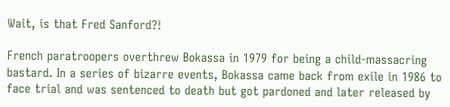Wait, is that Fred Sanford?!

French paratroopers overthrew Bokassa in 1979 for being a child-massacring bastard. In a series of bizarre events, Bokassa came back from exile in 1986 to face trial and was sentenced to death but got pardoned and later released by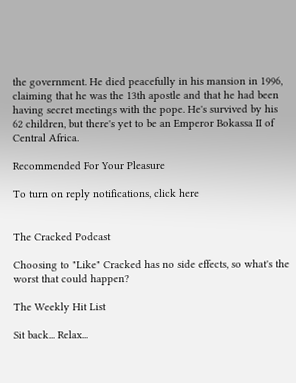the government. He died peacefully in his mansion in 1996, claiming that he was the 13th apostle and that he had been having secret meetings with the pope. He's survived by his 62 children, but there's yet to be an Emperor Bokassa II of Central Africa.

Recommended For Your Pleasure

To turn on reply notifications, click here


The Cracked Podcast

Choosing to "Like" Cracked has no side effects, so what's the worst that could happen?

The Weekly Hit List

Sit back... Relax...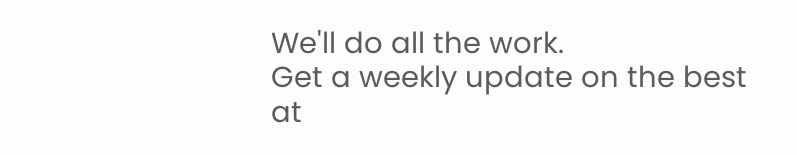We'll do all the work.
Get a weekly update on the best at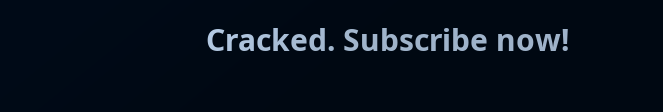Cracked. Subscribe now!